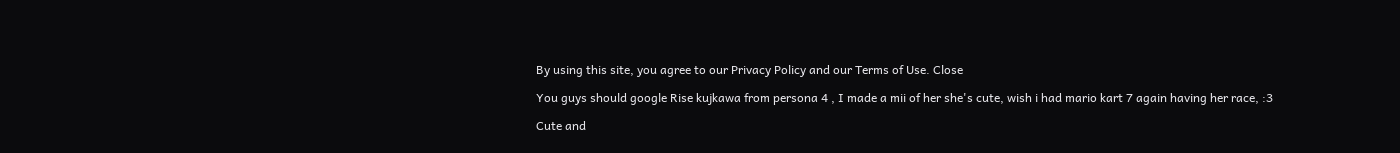By using this site, you agree to our Privacy Policy and our Terms of Use. Close

You guys should google Rise kujkawa from persona 4 , I made a mii of her she's cute, wish i had mario kart 7 again having her race, :3

Cute and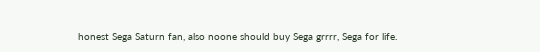honest Sega Saturn fan, also noone should buy Sega grrrr, Sega for life.